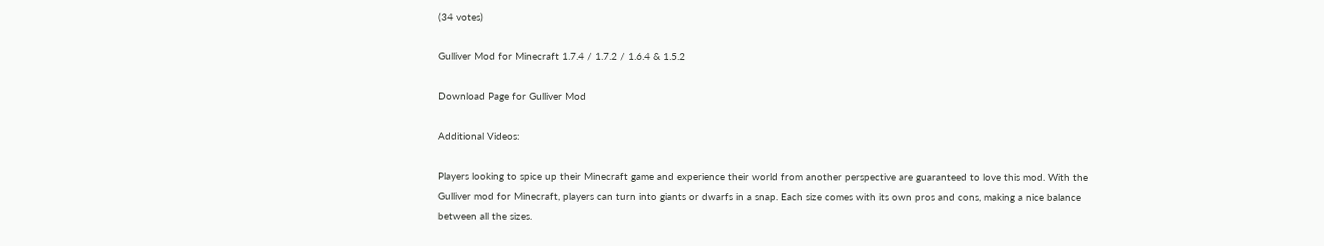(34 votes)

Gulliver Mod for Minecraft 1.7.4 / 1.7.2 / 1.6.4 & 1.5.2

Download Page for Gulliver Mod

Additional Videos:

Players looking to spice up their Minecraft game and experience their world from another perspective are guaranteed to love this mod. With the Gulliver mod for Minecraft, players can turn into giants or dwarfs in a snap. Each size comes with its own pros and cons, making a nice balance between all the sizes.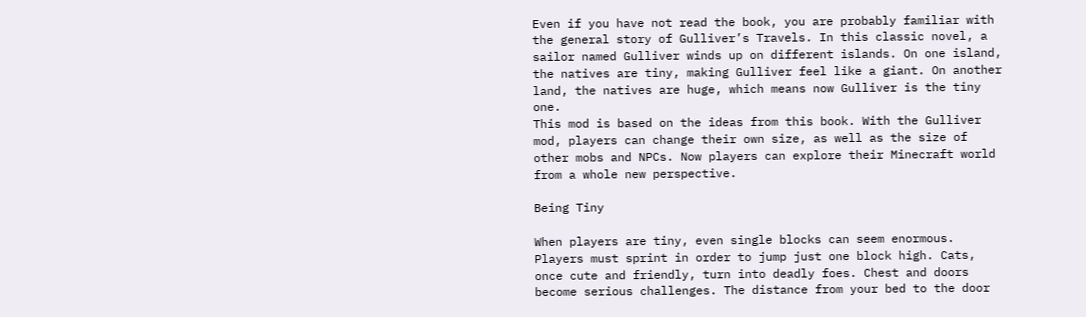Even if you have not read the book, you are probably familiar with the general story of Gulliver’s Travels. In this classic novel, a sailor named Gulliver winds up on different islands. On one island, the natives are tiny, making Gulliver feel like a giant. On another land, the natives are huge, which means now Gulliver is the tiny one.
This mod is based on the ideas from this book. With the Gulliver mod, players can change their own size, as well as the size of other mobs and NPCs. Now players can explore their Minecraft world from a whole new perspective.

Being Tiny

When players are tiny, even single blocks can seem enormous. Players must sprint in order to jump just one block high. Cats, once cute and friendly, turn into deadly foes. Chest and doors become serious challenges. The distance from your bed to the door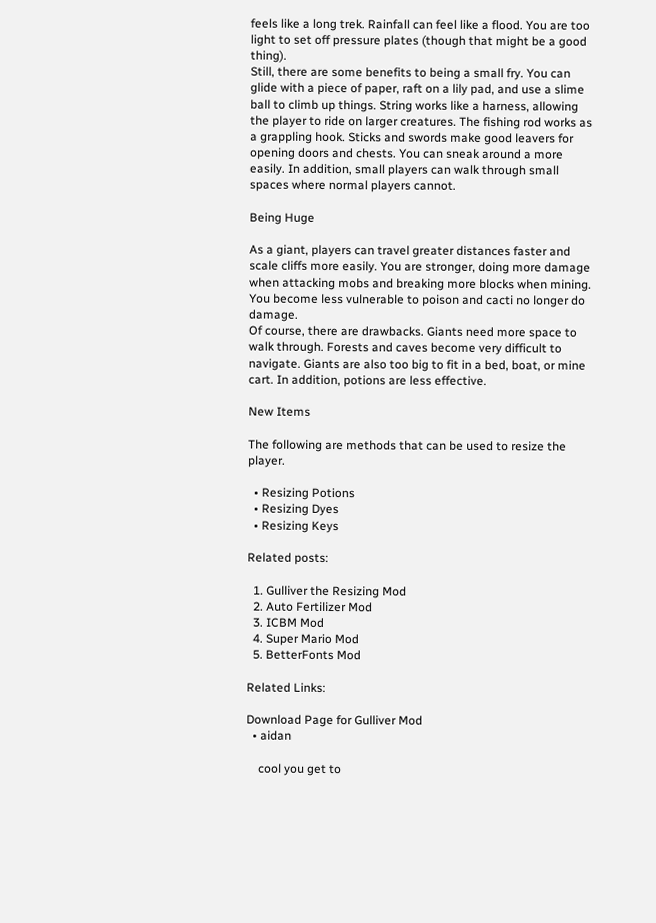feels like a long trek. Rainfall can feel like a flood. You are too light to set off pressure plates (though that might be a good thing).
Still, there are some benefits to being a small fry. You can glide with a piece of paper, raft on a lily pad, and use a slime ball to climb up things. String works like a harness, allowing the player to ride on larger creatures. The fishing rod works as a grappling hook. Sticks and swords make good leavers for opening doors and chests. You can sneak around a more easily. In addition, small players can walk through small spaces where normal players cannot.

Being Huge

As a giant, players can travel greater distances faster and scale cliffs more easily. You are stronger, doing more damage when attacking mobs and breaking more blocks when mining. You become less vulnerable to poison and cacti no longer do damage.
Of course, there are drawbacks. Giants need more space to walk through. Forests and caves become very difficult to navigate. Giants are also too big to fit in a bed, boat, or mine cart. In addition, potions are less effective.

New Items

The following are methods that can be used to resize the player.

  • Resizing Potions
  • Resizing Dyes
  • Resizing Keys

Related posts:

  1. Gulliver the Resizing Mod
  2. Auto Fertilizer Mod
  3. ICBM Mod
  4. Super Mario Mod
  5. BetterFonts Mod

Related Links:

Download Page for Gulliver Mod
  • aidan

    cool you get to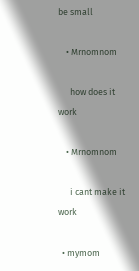be small

    • Mrnomnom

      how does it work

    • Mrnomnom

      i cant make it work

  • mymom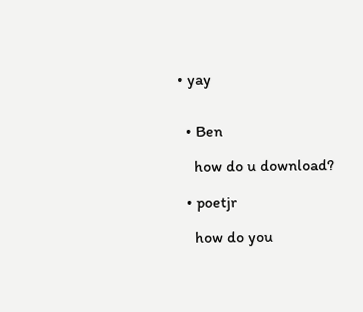• yay


  • Ben

    how do u download?

  • poetjr

    how do you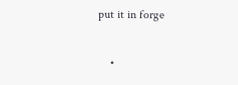put it in forge

    •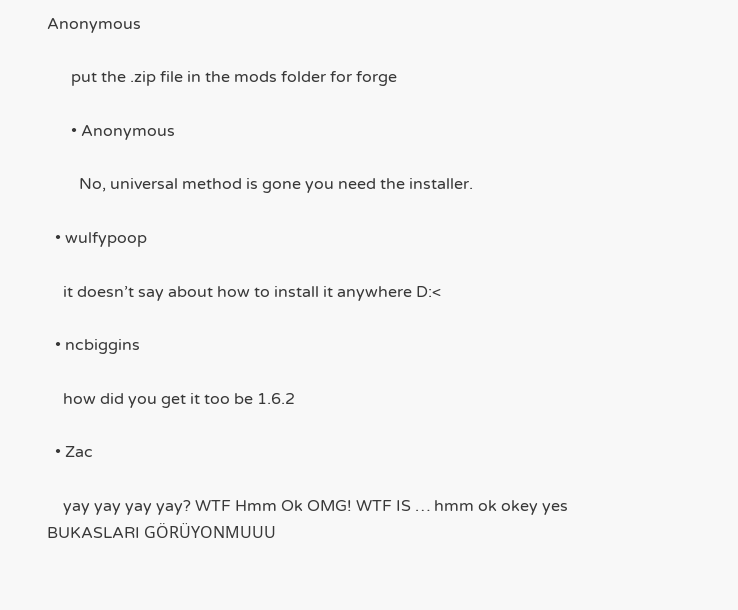Anonymous

      put the .zip file in the mods folder for forge

      • Anonymous

        No, universal method is gone you need the installer.

  • wulfypoop

    it doesn’t say about how to install it anywhere D:<

  • ncbiggins

    how did you get it too be 1.6.2

  • Zac

    yay yay yay yay? WTF Hmm Ok OMG! WTF IS … hmm ok okey yes BUKASLARI GÖRÜYONMUUU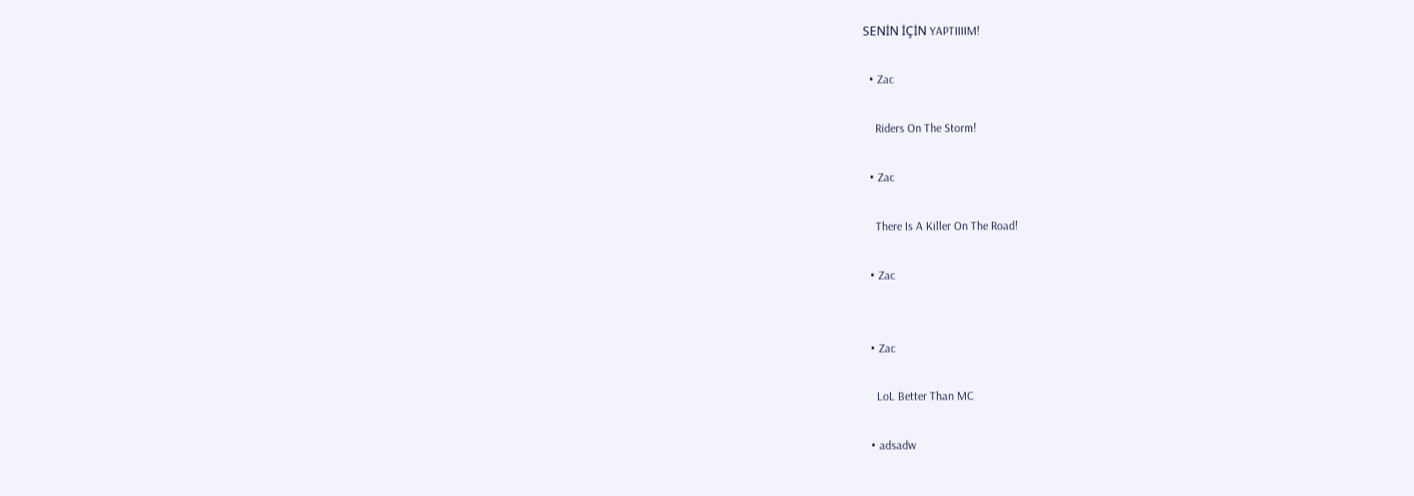SENİN İÇİN YAPTIIIIM!

  • Zac

    Riders On The Storm!

  • Zac

    There Is A Killer On The Road!

  • Zac


  • Zac

    LoL Better Than MC

  • adsadw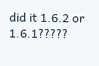did it 1.6.2 or 1.6.1?????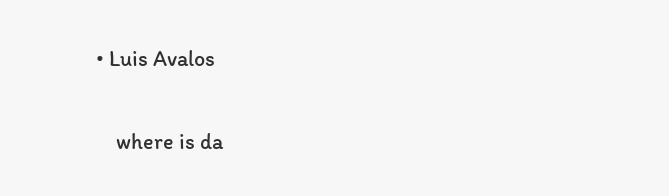• Luis Avalos

    where is da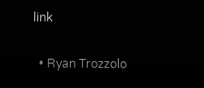link

  • Ryan Trozzolo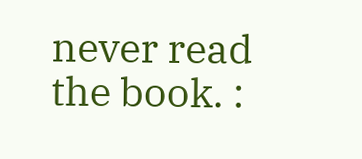never read the book. :